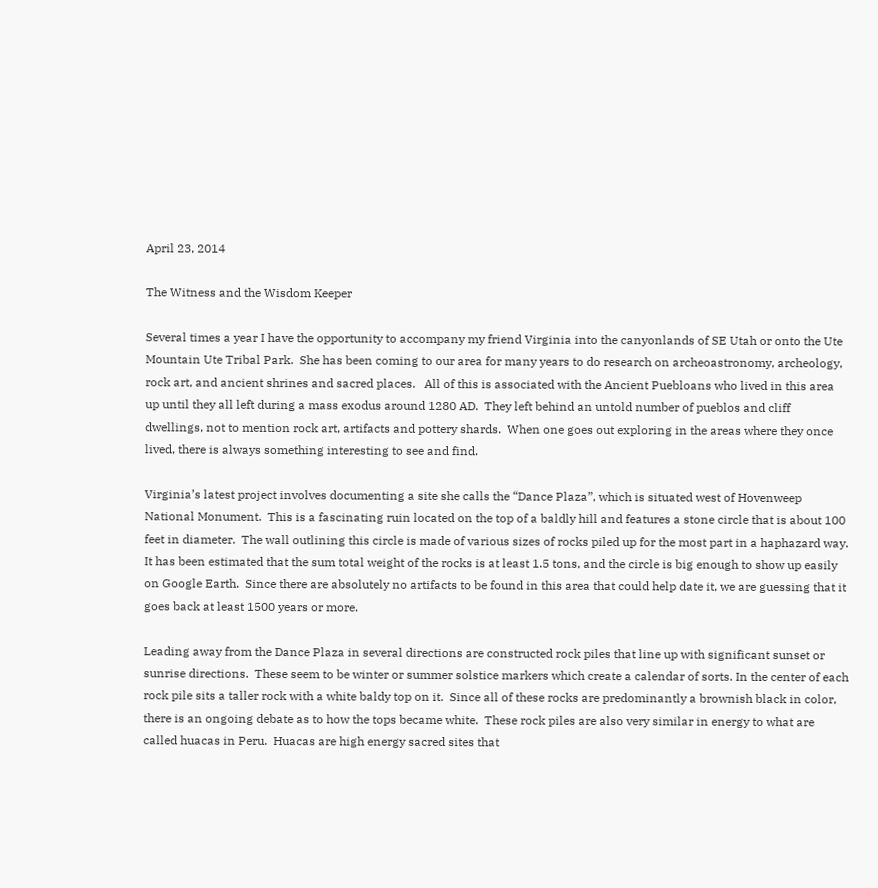April 23, 2014

The Witness and the Wisdom Keeper

Several times a year I have the opportunity to accompany my friend Virginia into the canyonlands of SE Utah or onto the Ute Mountain Ute Tribal Park.  She has been coming to our area for many years to do research on archeoastronomy, archeology, rock art, and ancient shrines and sacred places.   All of this is associated with the Ancient Puebloans who lived in this area up until they all left during a mass exodus around 1280 AD.  They left behind an untold number of pueblos and cliff dwellings, not to mention rock art, artifacts and pottery shards.  When one goes out exploring in the areas where they once lived, there is always something interesting to see and find.

Virginia’s latest project involves documenting a site she calls the “Dance Plaza”, which is situated west of Hovenweep National Monument.  This is a fascinating ruin located on the top of a baldly hill and features a stone circle that is about 100 feet in diameter.  The wall outlining this circle is made of various sizes of rocks piled up for the most part in a haphazard way.  It has been estimated that the sum total weight of the rocks is at least 1.5 tons, and the circle is big enough to show up easily on Google Earth.  Since there are absolutely no artifacts to be found in this area that could help date it, we are guessing that it goes back at least 1500 years or more.

Leading away from the Dance Plaza in several directions are constructed rock piles that line up with significant sunset or sunrise directions.  These seem to be winter or summer solstice markers which create a calendar of sorts. In the center of each rock pile sits a taller rock with a white baldy top on it.  Since all of these rocks are predominantly a brownish black in color, there is an ongoing debate as to how the tops became white.  These rock piles are also very similar in energy to what are called huacas in Peru.  Huacas are high energy sacred sites that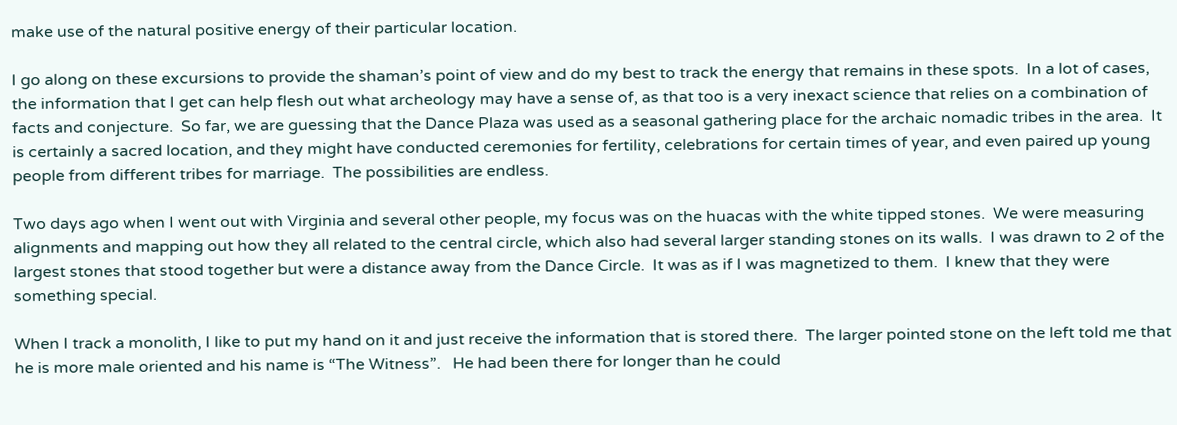make use of the natural positive energy of their particular location.

I go along on these excursions to provide the shaman’s point of view and do my best to track the energy that remains in these spots.  In a lot of cases, the information that I get can help flesh out what archeology may have a sense of, as that too is a very inexact science that relies on a combination of facts and conjecture.  So far, we are guessing that the Dance Plaza was used as a seasonal gathering place for the archaic nomadic tribes in the area.  It is certainly a sacred location, and they might have conducted ceremonies for fertility, celebrations for certain times of year, and even paired up young people from different tribes for marriage.  The possibilities are endless.

Two days ago when I went out with Virginia and several other people, my focus was on the huacas with the white tipped stones.  We were measuring alignments and mapping out how they all related to the central circle, which also had several larger standing stones on its walls.  I was drawn to 2 of the largest stones that stood together but were a distance away from the Dance Circle.  It was as if I was magnetized to them.  I knew that they were something special.

When I track a monolith, I like to put my hand on it and just receive the information that is stored there.  The larger pointed stone on the left told me that he is more male oriented and his name is “The Witness”.   He had been there for longer than he could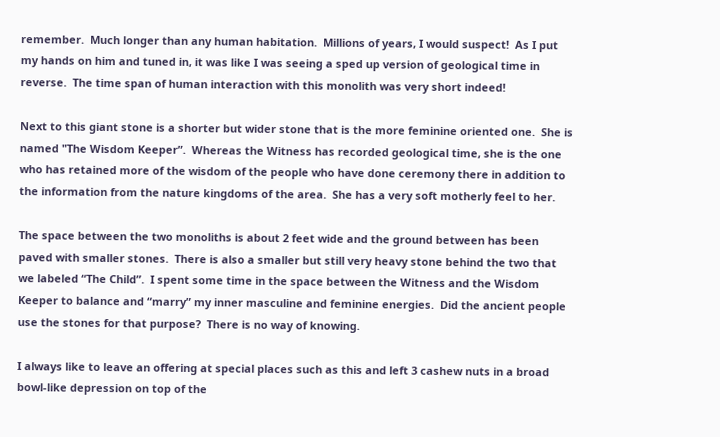remember.  Much longer than any human habitation.  Millions of years, I would suspect!  As I put my hands on him and tuned in, it was like I was seeing a sped up version of geological time in reverse.  The time span of human interaction with this monolith was very short indeed!

Next to this giant stone is a shorter but wider stone that is the more feminine oriented one.  She is named "The Wisdom Keeper”.  Whereas the Witness has recorded geological time, she is the one who has retained more of the wisdom of the people who have done ceremony there in addition to the information from the nature kingdoms of the area.  She has a very soft motherly feel to her.

The space between the two monoliths is about 2 feet wide and the ground between has been paved with smaller stones.  There is also a smaller but still very heavy stone behind the two that we labeled “The Child”.  I spent some time in the space between the Witness and the Wisdom Keeper to balance and “marry” my inner masculine and feminine energies.  Did the ancient people use the stones for that purpose?  There is no way of knowing.

I always like to leave an offering at special places such as this and left 3 cashew nuts in a broad bowl-like depression on top of the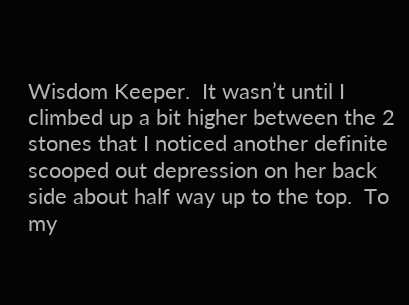Wisdom Keeper.  It wasn’t until I climbed up a bit higher between the 2 stones that I noticed another definite scooped out depression on her back side about half way up to the top.  To my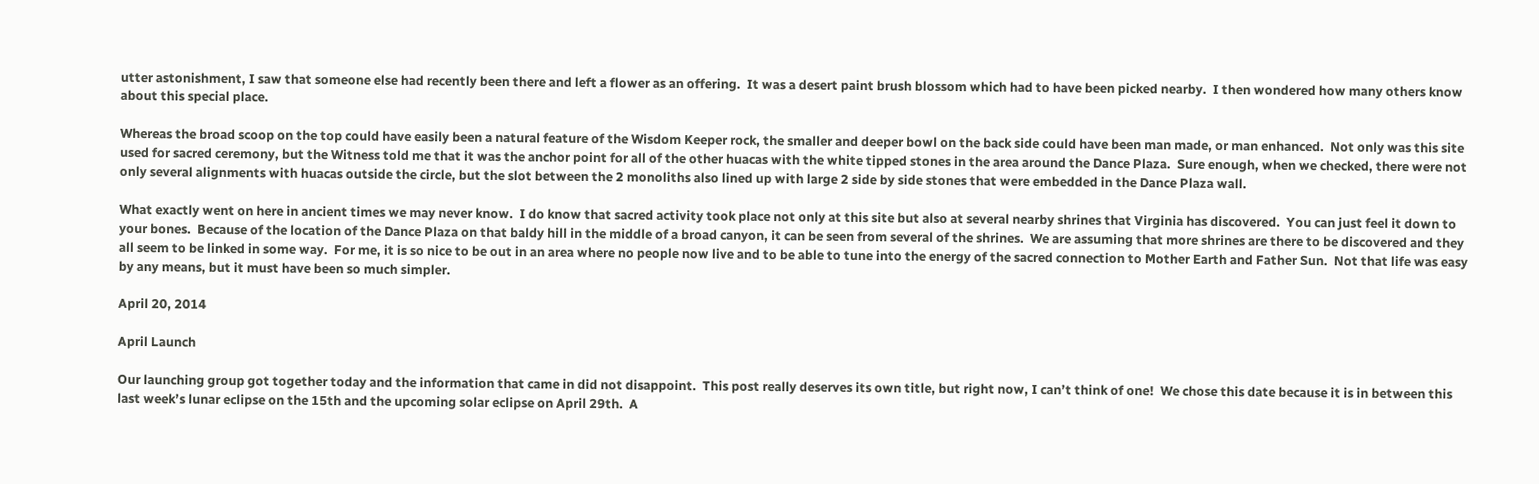utter astonishment, I saw that someone else had recently been there and left a flower as an offering.  It was a desert paint brush blossom which had to have been picked nearby.  I then wondered how many others know about this special place.

Whereas the broad scoop on the top could have easily been a natural feature of the Wisdom Keeper rock, the smaller and deeper bowl on the back side could have been man made, or man enhanced.  Not only was this site used for sacred ceremony, but the Witness told me that it was the anchor point for all of the other huacas with the white tipped stones in the area around the Dance Plaza.  Sure enough, when we checked, there were not only several alignments with huacas outside the circle, but the slot between the 2 monoliths also lined up with large 2 side by side stones that were embedded in the Dance Plaza wall.

What exactly went on here in ancient times we may never know.  I do know that sacred activity took place not only at this site but also at several nearby shrines that Virginia has discovered.  You can just feel it down to your bones.  Because of the location of the Dance Plaza on that baldy hill in the middle of a broad canyon, it can be seen from several of the shrines.  We are assuming that more shrines are there to be discovered and they all seem to be linked in some way.  For me, it is so nice to be out in an area where no people now live and to be able to tune into the energy of the sacred connection to Mother Earth and Father Sun.  Not that life was easy by any means, but it must have been so much simpler.

April 20, 2014

April Launch

Our launching group got together today and the information that came in did not disappoint.  This post really deserves its own title, but right now, I can’t think of one!  We chose this date because it is in between this last week’s lunar eclipse on the 15th and the upcoming solar eclipse on April 29th.  A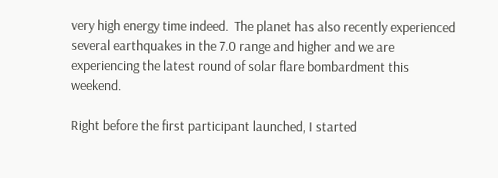very high energy time indeed.  The planet has also recently experienced several earthquakes in the 7.0 range and higher and we are experiencing the latest round of solar flare bombardment this weekend.

Right before the first participant launched, I started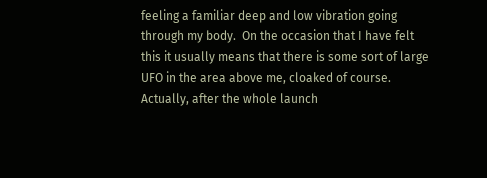feeling a familiar deep and low vibration going through my body.  On the occasion that I have felt this it usually means that there is some sort of large UFO in the area above me, cloaked of course.  Actually, after the whole launch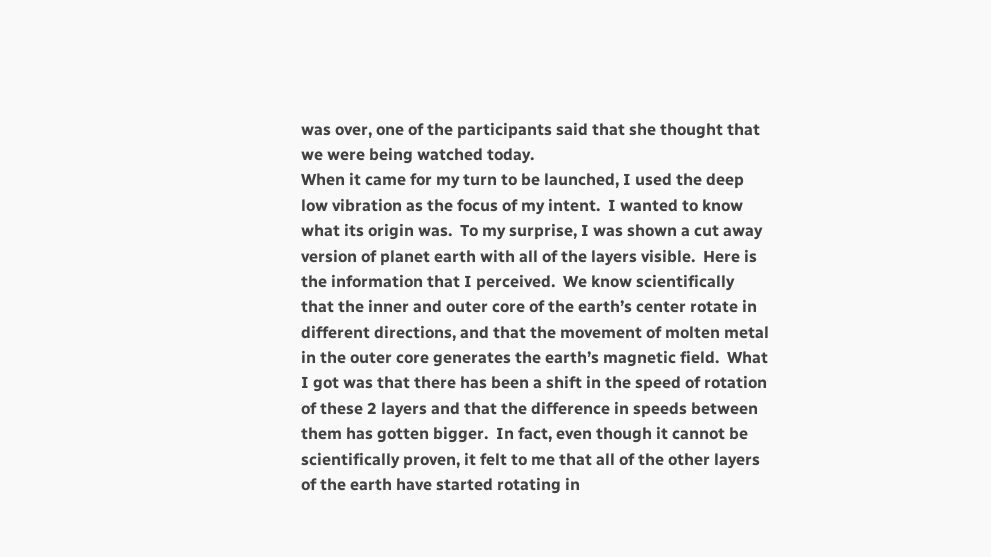was over, one of the participants said that she thought that we were being watched today.
When it came for my turn to be launched, I used the deep low vibration as the focus of my intent.  I wanted to know what its origin was.  To my surprise, I was shown a cut away version of planet earth with all of the layers visible.  Here is the information that I perceived.  We know scientifically that the inner and outer core of the earth’s center rotate in different directions, and that the movement of molten metal in the outer core generates the earth’s magnetic field.  What I got was that there has been a shift in the speed of rotation of these 2 layers and that the difference in speeds between them has gotten bigger.  In fact, even though it cannot be scientifically proven, it felt to me that all of the other layers of the earth have started rotating in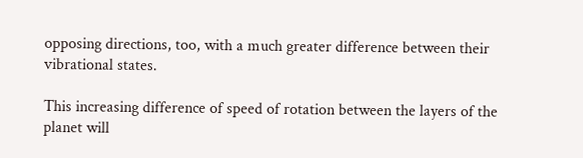opposing directions, too, with a much greater difference between their vibrational states.

This increasing difference of speed of rotation between the layers of the planet will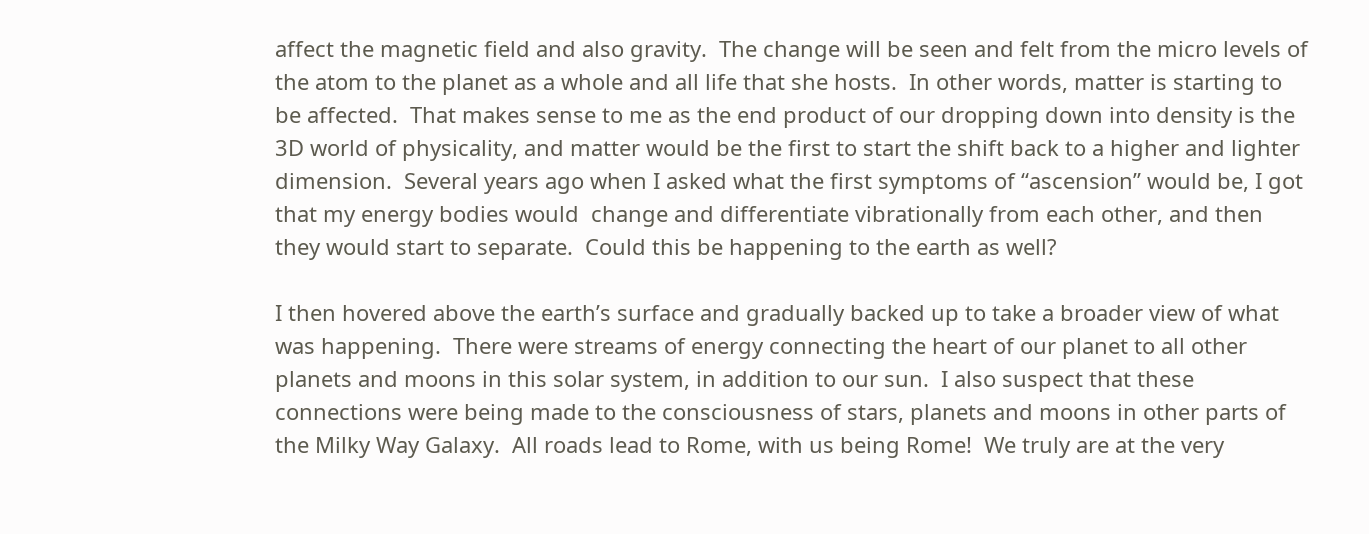affect the magnetic field and also gravity.  The change will be seen and felt from the micro levels of the atom to the planet as a whole and all life that she hosts.  In other words, matter is starting to be affected.  That makes sense to me as the end product of our dropping down into density is the 3D world of physicality, and matter would be the first to start the shift back to a higher and lighter dimension.  Several years ago when I asked what the first symptoms of “ascension” would be, I got that my energy bodies would  change and differentiate vibrationally from each other, and then they would start to separate.  Could this be happening to the earth as well?

I then hovered above the earth’s surface and gradually backed up to take a broader view of what was happening.  There were streams of energy connecting the heart of our planet to all other planets and moons in this solar system, in addition to our sun.  I also suspect that these connections were being made to the consciousness of stars, planets and moons in other parts of the Milky Way Galaxy.  All roads lead to Rome, with us being Rome!  We truly are at the very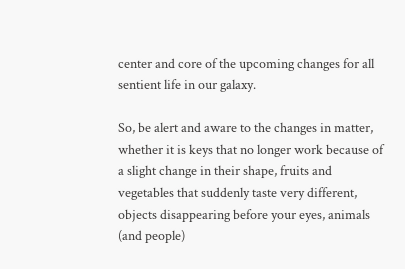center and core of the upcoming changes for all sentient life in our galaxy.

So, be alert and aware to the changes in matter, whether it is keys that no longer work because of a slight change in their shape, fruits and vegetables that suddenly taste very different, objects disappearing before your eyes, animals (and people)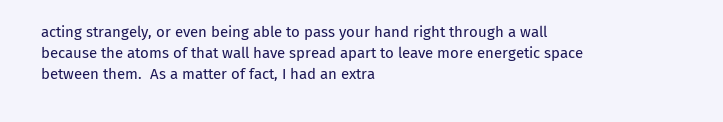acting strangely, or even being able to pass your hand right through a wall because the atoms of that wall have spread apart to leave more energetic space between them.  As a matter of fact, I had an extra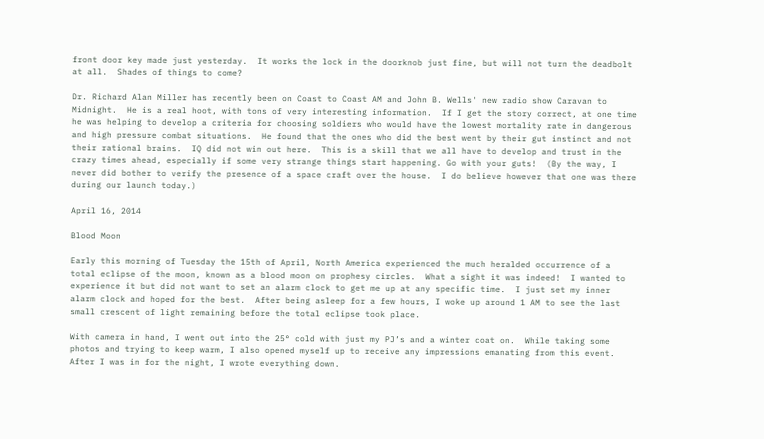front door key made just yesterday.  It works the lock in the doorknob just fine, but will not turn the deadbolt at all.  Shades of things to come?

Dr. Richard Alan Miller has recently been on Coast to Coast AM and John B. Wells' new radio show Caravan to Midnight.  He is a real hoot, with tons of very interesting information.  If I get the story correct, at one time he was helping to develop a criteria for choosing soldiers who would have the lowest mortality rate in dangerous and high pressure combat situations.  He found that the ones who did the best went by their gut instinct and not their rational brains.  IQ did not win out here.  This is a skill that we all have to develop and trust in the crazy times ahead, especially if some very strange things start happening. Go with your guts!  (By the way, I never did bother to verify the presence of a space craft over the house.  I do believe however that one was there during our launch today.)

April 16, 2014

Blood Moon

Early this morning of Tuesday the 15th of April, North America experienced the much heralded occurrence of a total eclipse of the moon, known as a blood moon on prophesy circles.  What a sight it was indeed!  I wanted to experience it but did not want to set an alarm clock to get me up at any specific time.  I just set my inner alarm clock and hoped for the best.  After being asleep for a few hours, I woke up around 1 AM to see the last small crescent of light remaining before the total eclipse took place.

With camera in hand, I went out into the 25° cold with just my PJ’s and a winter coat on.  While taking some photos and trying to keep warm, I also opened myself up to receive any impressions emanating from this event.  After I was in for the night, I wrote everything down.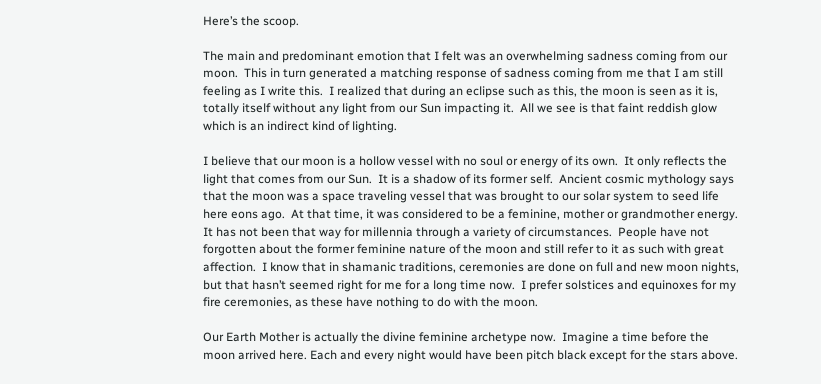Here’s the scoop.

The main and predominant emotion that I felt was an overwhelming sadness coming from our moon.  This in turn generated a matching response of sadness coming from me that I am still feeling as I write this.  I realized that during an eclipse such as this, the moon is seen as it is, totally itself without any light from our Sun impacting it.  All we see is that faint reddish glow which is an indirect kind of lighting.

I believe that our moon is a hollow vessel with no soul or energy of its own.  It only reflects the light that comes from our Sun.  It is a shadow of its former self.  Ancient cosmic mythology says that the moon was a space traveling vessel that was brought to our solar system to seed life here eons ago.  At that time, it was considered to be a feminine, mother or grandmother energy.  It has not been that way for millennia through a variety of circumstances.  People have not forgotten about the former feminine nature of the moon and still refer to it as such with great affection.  I know that in shamanic traditions, ceremonies are done on full and new moon nights, but that hasn’t seemed right for me for a long time now.  I prefer solstices and equinoxes for my fire ceremonies, as these have nothing to do with the moon.

Our Earth Mother is actually the divine feminine archetype now.  Imagine a time before the moon arrived here. Each and every night would have been pitch black except for the stars above.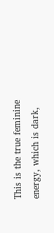This is the true feminine energy, which is dark,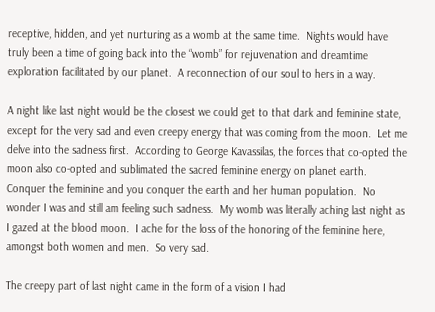receptive, hidden, and yet nurturing as a womb at the same time.  Nights would have truly been a time of going back into the “womb” for rejuvenation and dreamtime exploration facilitated by our planet.  A reconnection of our soul to hers in a way.

A night like last night would be the closest we could get to that dark and feminine state, except for the very sad and even creepy energy that was coming from the moon.  Let me delve into the sadness first.  According to George Kavassilas, the forces that co-opted the moon also co-opted and sublimated the sacred feminine energy on planet earth.  Conquer the feminine and you conquer the earth and her human population.  No wonder I was and still am feeling such sadness.  My womb was literally aching last night as I gazed at the blood moon.  I ache for the loss of the honoring of the feminine here, amongst both women and men.  So very sad.

The creepy part of last night came in the form of a vision I had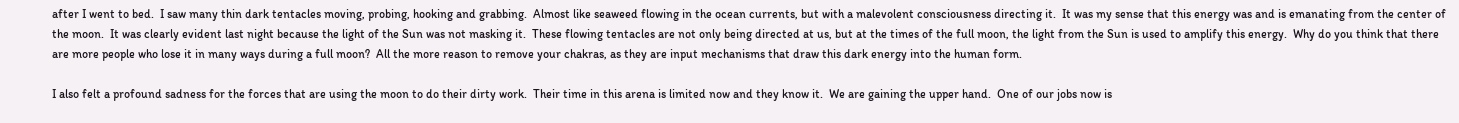after I went to bed.  I saw many thin dark tentacles moving, probing, hooking and grabbing.  Almost like seaweed flowing in the ocean currents, but with a malevolent consciousness directing it.  It was my sense that this energy was and is emanating from the center of the moon.  It was clearly evident last night because the light of the Sun was not masking it.  These flowing tentacles are not only being directed at us, but at the times of the full moon, the light from the Sun is used to amplify this energy.  Why do you think that there are more people who lose it in many ways during a full moon?  All the more reason to remove your chakras, as they are input mechanisms that draw this dark energy into the human form.

I also felt a profound sadness for the forces that are using the moon to do their dirty work.  Their time in this arena is limited now and they know it.  We are gaining the upper hand.  One of our jobs now is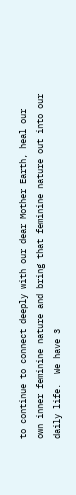to continue to connect deeply with our dear Mother Earth, heal our own inner feminine nature and bring that feminine nature out into our daily life.  We have 3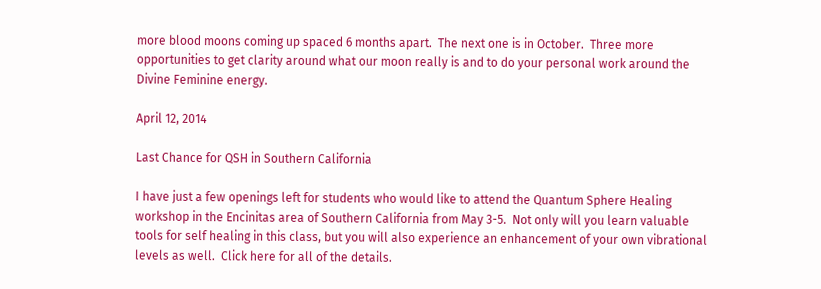more blood moons coming up spaced 6 months apart.  The next one is in October.  Three more opportunities to get clarity around what our moon really is and to do your personal work around the Divine Feminine energy.

April 12, 2014

Last Chance for QSH in Southern California

I have just a few openings left for students who would like to attend the Quantum Sphere Healing workshop in the Encinitas area of Southern California from May 3-5.  Not only will you learn valuable tools for self healing in this class, but you will also experience an enhancement of your own vibrational levels as well.  Click here for all of the details.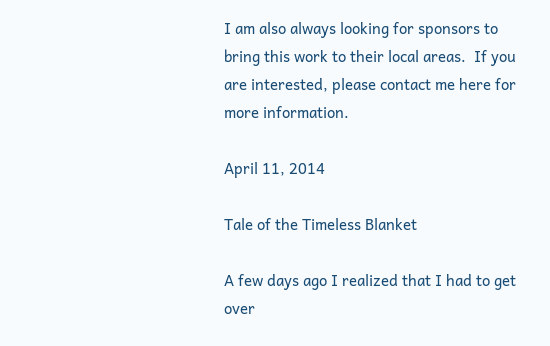I am also always looking for sponsors to bring this work to their local areas.  If you are interested, please contact me here for more information.

April 11, 2014

Tale of the Timeless Blanket

A few days ago I realized that I had to get over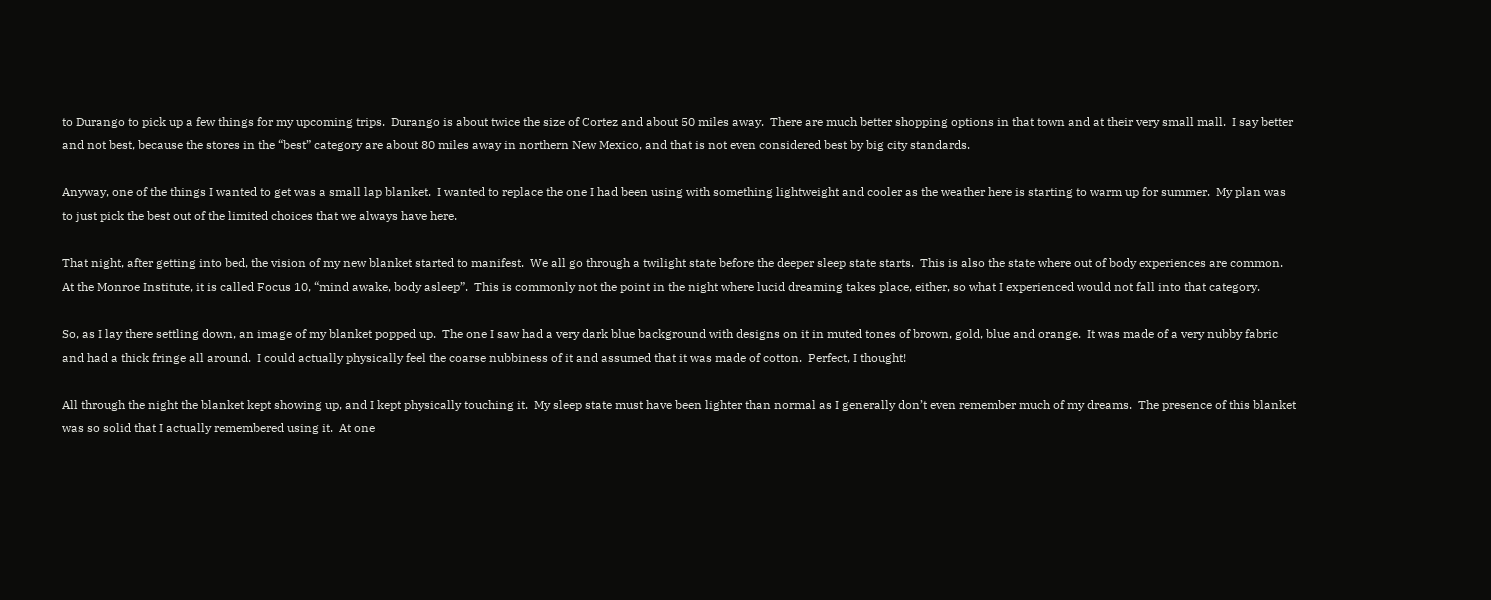to Durango to pick up a few things for my upcoming trips.  Durango is about twice the size of Cortez and about 50 miles away.  There are much better shopping options in that town and at their very small mall.  I say better and not best, because the stores in the “best” category are about 80 miles away in northern New Mexico, and that is not even considered best by big city standards.

Anyway, one of the things I wanted to get was a small lap blanket.  I wanted to replace the one I had been using with something lightweight and cooler as the weather here is starting to warm up for summer.  My plan was to just pick the best out of the limited choices that we always have here.

That night, after getting into bed, the vision of my new blanket started to manifest.  We all go through a twilight state before the deeper sleep state starts.  This is also the state where out of body experiences are common.  At the Monroe Institute, it is called Focus 10, “mind awake, body asleep”.  This is commonly not the point in the night where lucid dreaming takes place, either, so what I experienced would not fall into that category.

So, as I lay there settling down, an image of my blanket popped up.  The one I saw had a very dark blue background with designs on it in muted tones of brown, gold, blue and orange.  It was made of a very nubby fabric and had a thick fringe all around.  I could actually physically feel the coarse nubbiness of it and assumed that it was made of cotton.  Perfect, I thought!

All through the night the blanket kept showing up, and I kept physically touching it.  My sleep state must have been lighter than normal as I generally don’t even remember much of my dreams.  The presence of this blanket was so solid that I actually remembered using it.  At one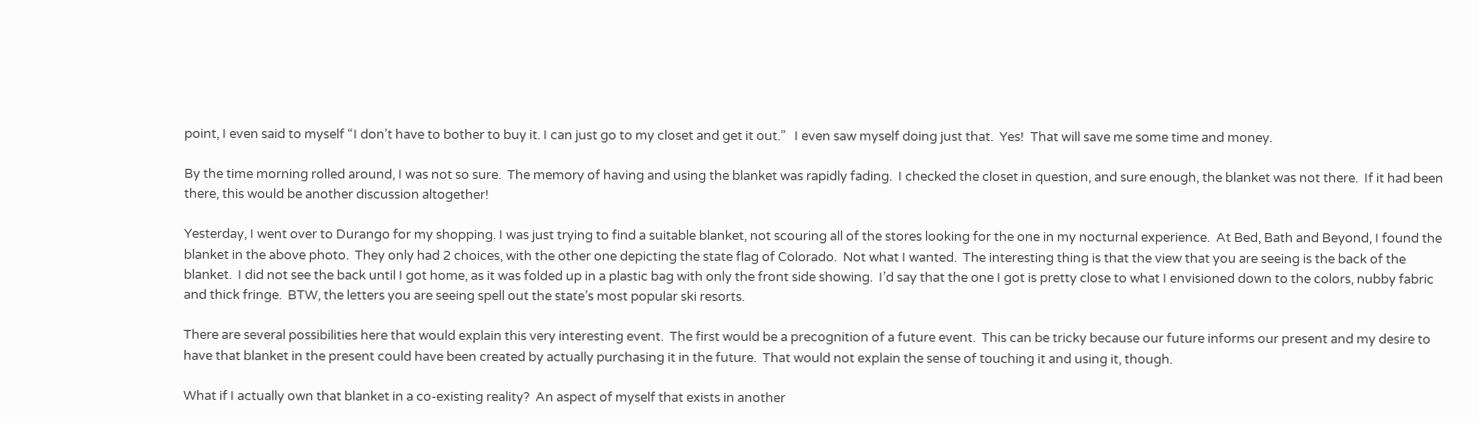point, I even said to myself “I don’t have to bother to buy it. I can just go to my closet and get it out.”   I even saw myself doing just that.  Yes!  That will save me some time and money.

By the time morning rolled around, I was not so sure.  The memory of having and using the blanket was rapidly fading.  I checked the closet in question, and sure enough, the blanket was not there.  If it had been there, this would be another discussion altogether!

Yesterday, I went over to Durango for my shopping. I was just trying to find a suitable blanket, not scouring all of the stores looking for the one in my nocturnal experience.  At Bed, Bath and Beyond, I found the blanket in the above photo.  They only had 2 choices, with the other one depicting the state flag of Colorado.  Not what I wanted.  The interesting thing is that the view that you are seeing is the back of the blanket.  I did not see the back until I got home, as it was folded up in a plastic bag with only the front side showing.  I’d say that the one I got is pretty close to what I envisioned down to the colors, nubby fabric and thick fringe.  BTW, the letters you are seeing spell out the state’s most popular ski resorts.

There are several possibilities here that would explain this very interesting event.  The first would be a precognition of a future event.  This can be tricky because our future informs our present and my desire to have that blanket in the present could have been created by actually purchasing it in the future.  That would not explain the sense of touching it and using it, though.

What if I actually own that blanket in a co-existing reality?  An aspect of myself that exists in another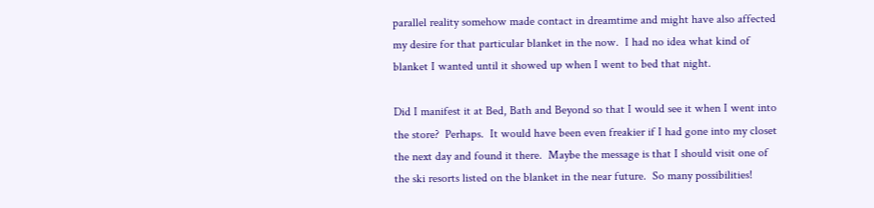parallel reality somehow made contact in dreamtime and might have also affected my desire for that particular blanket in the now.  I had no idea what kind of blanket I wanted until it showed up when I went to bed that night.

Did I manifest it at Bed, Bath and Beyond so that I would see it when I went into the store?  Perhaps.  It would have been even freakier if I had gone into my closet the next day and found it there.  Maybe the message is that I should visit one of the ski resorts listed on the blanket in the near future.  So many possibilities!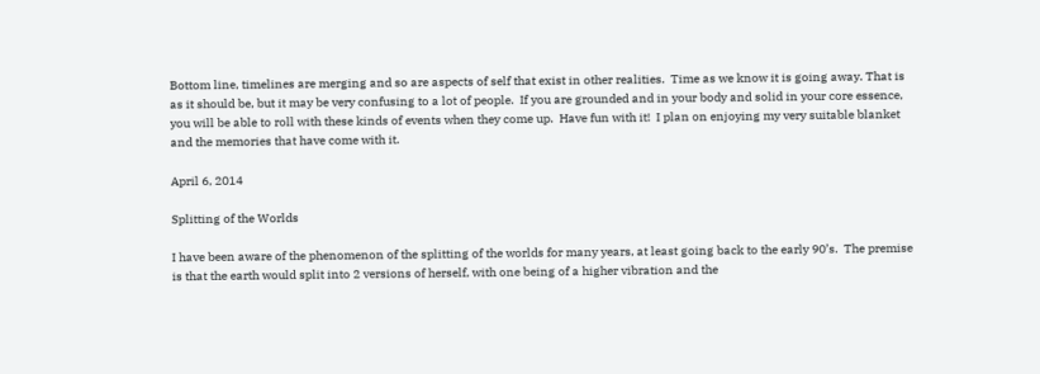Bottom line, timelines are merging and so are aspects of self that exist in other realities.  Time as we know it is going away. That is as it should be, but it may be very confusing to a lot of people.  If you are grounded and in your body and solid in your core essence, you will be able to roll with these kinds of events when they come up.  Have fun with it!  I plan on enjoying my very suitable blanket and the memories that have come with it.

April 6, 2014

Splitting of the Worlds

I have been aware of the phenomenon of the splitting of the worlds for many years, at least going back to the early 90’s.  The premise is that the earth would split into 2 versions of herself, with one being of a higher vibration and the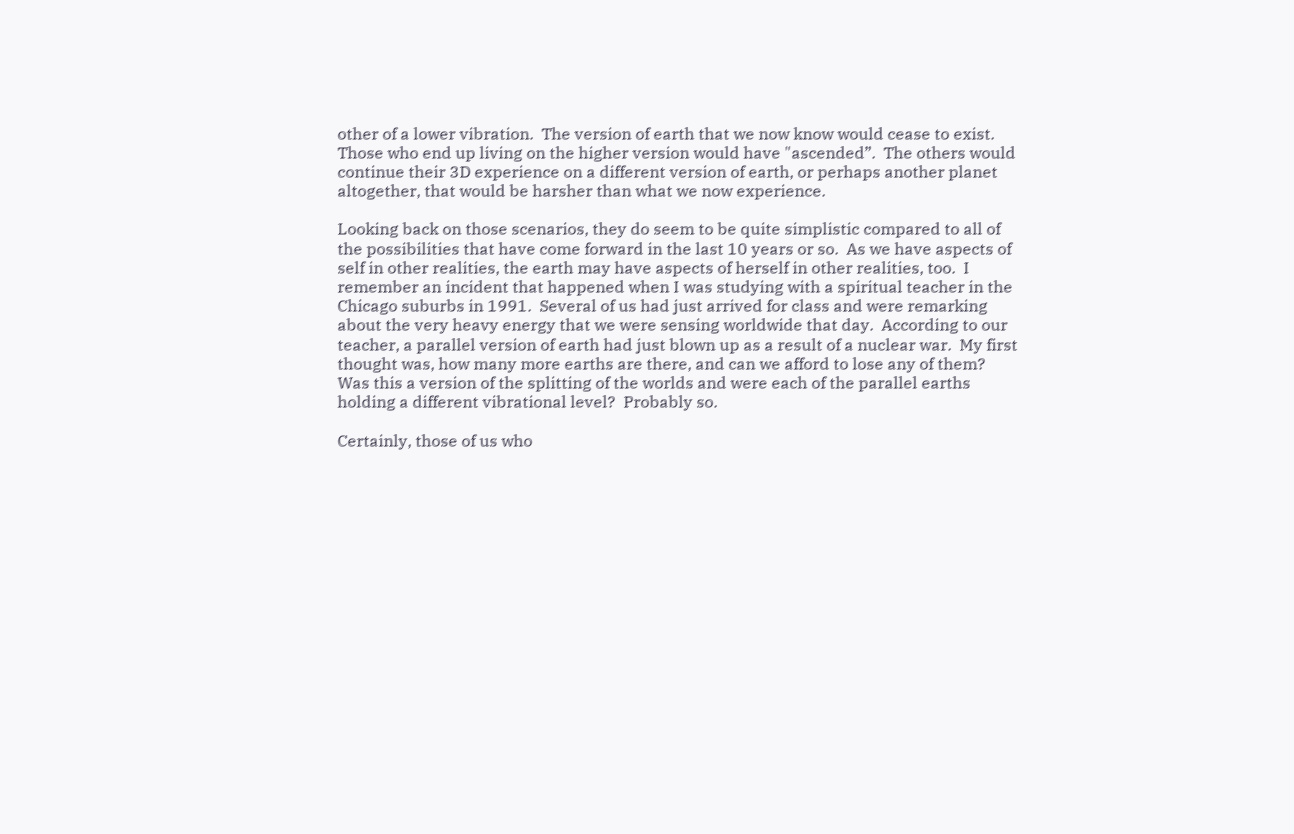other of a lower vibration.  The version of earth that we now know would cease to exist.  Those who end up living on the higher version would have "ascended”.  The others would continue their 3D experience on a different version of earth, or perhaps another planet altogether, that would be harsher than what we now experience.

Looking back on those scenarios, they do seem to be quite simplistic compared to all of the possibilities that have come forward in the last 10 years or so.  As we have aspects of self in other realities, the earth may have aspects of herself in other realities, too.  I remember an incident that happened when I was studying with a spiritual teacher in the Chicago suburbs in 1991.  Several of us had just arrived for class and were remarking about the very heavy energy that we were sensing worldwide that day.  According to our teacher, a parallel version of earth had just blown up as a result of a nuclear war.  My first thought was, how many more earths are there, and can we afford to lose any of them?  Was this a version of the splitting of the worlds and were each of the parallel earths holding a different vibrational level?  Probably so.

Certainly, those of us who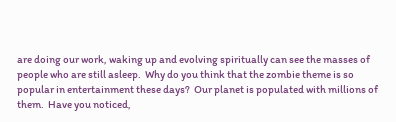are doing our work, waking up and evolving spiritually can see the masses of people who are still asleep.  Why do you think that the zombie theme is so popular in entertainment these days?  Our planet is populated with millions of them.  Have you noticed,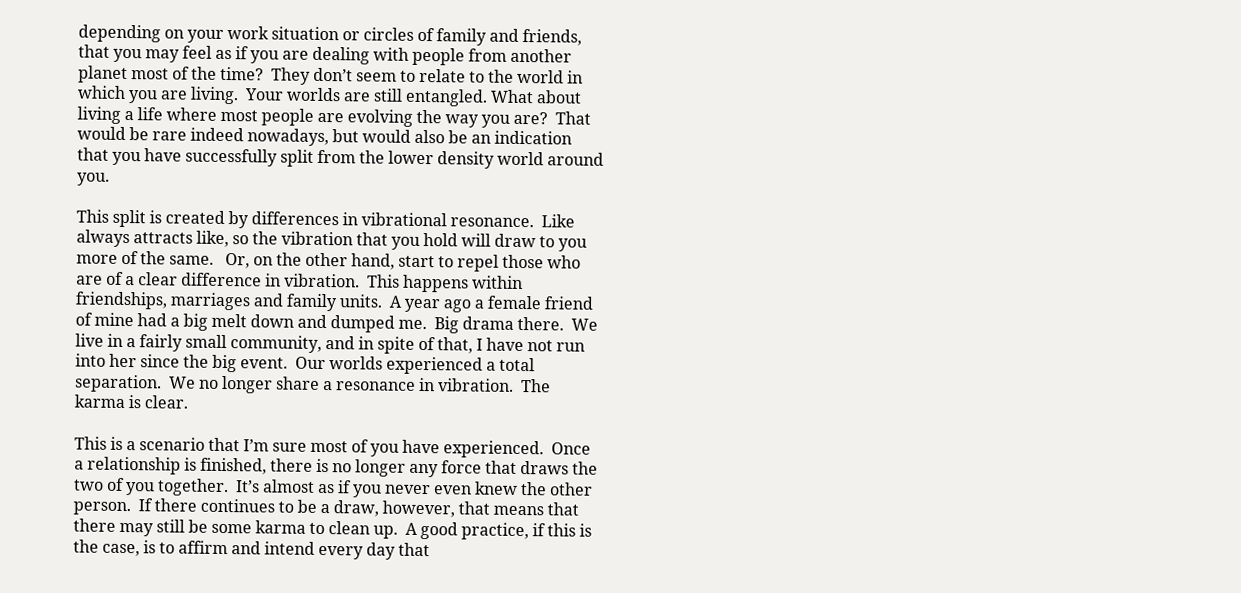depending on your work situation or circles of family and friends, that you may feel as if you are dealing with people from another planet most of the time?  They don’t seem to relate to the world in which you are living.  Your worlds are still entangled. What about living a life where most people are evolving the way you are?  That would be rare indeed nowadays, but would also be an indication that you have successfully split from the lower density world around you.

This split is created by differences in vibrational resonance.  Like always attracts like, so the vibration that you hold will draw to you more of the same.   Or, on the other hand, start to repel those who are of a clear difference in vibration.  This happens within friendships, marriages and family units.  A year ago a female friend of mine had a big melt down and dumped me.  Big drama there.  We live in a fairly small community, and in spite of that, I have not run into her since the big event.  Our worlds experienced a total separation.  We no longer share a resonance in vibration.  The karma is clear.

This is a scenario that I’m sure most of you have experienced.  Once a relationship is finished, there is no longer any force that draws the two of you together.  It’s almost as if you never even knew the other person.  If there continues to be a draw, however, that means that there may still be some karma to clean up.  A good practice, if this is the case, is to affirm and intend every day that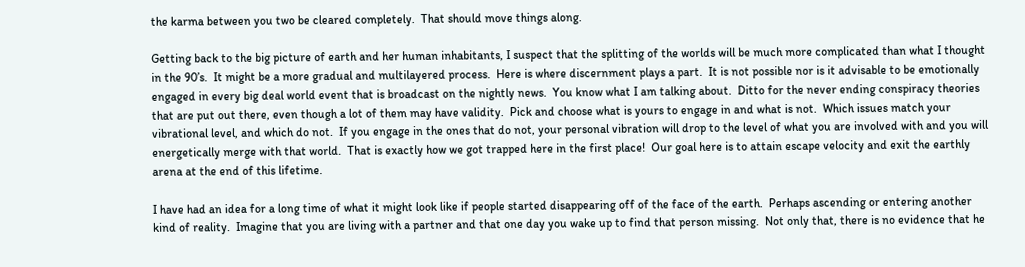the karma between you two be cleared completely.  That should move things along.

Getting back to the big picture of earth and her human inhabitants, I suspect that the splitting of the worlds will be much more complicated than what I thought in the 90’s.  It might be a more gradual and multilayered process.  Here is where discernment plays a part.  It is not possible nor is it advisable to be emotionally engaged in every big deal world event that is broadcast on the nightly news.  You know what I am talking about.  Ditto for the never ending conspiracy theories that are put out there, even though a lot of them may have validity.  Pick and choose what is yours to engage in and what is not.  Which issues match your vibrational level, and which do not.  If you engage in the ones that do not, your personal vibration will drop to the level of what you are involved with and you will energetically merge with that world.  That is exactly how we got trapped here in the first place!  Our goal here is to attain escape velocity and exit the earthly arena at the end of this lifetime.

I have had an idea for a long time of what it might look like if people started disappearing off of the face of the earth.  Perhaps ascending or entering another kind of reality.  Imagine that you are living with a partner and that one day you wake up to find that person missing.  Not only that, there is no evidence that he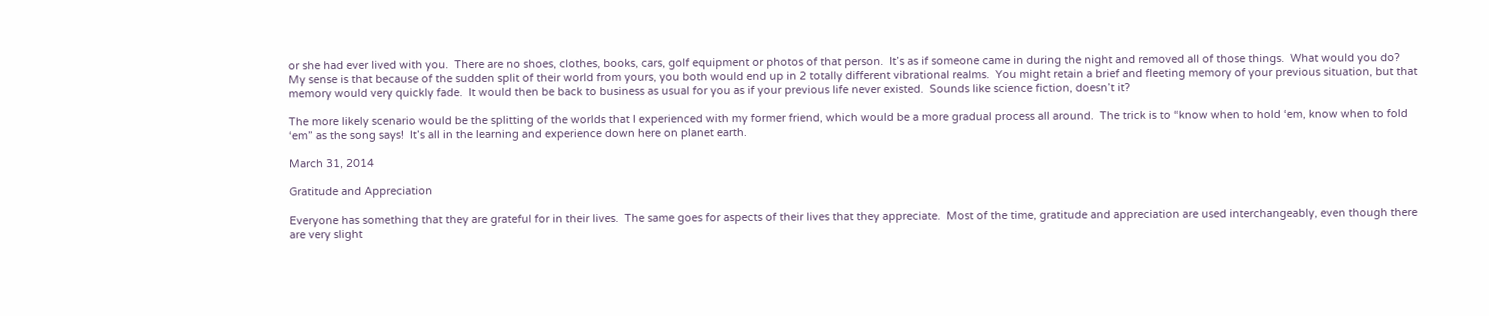or she had ever lived with you.  There are no shoes, clothes, books, cars, golf equipment or photos of that person.  It’s as if someone came in during the night and removed all of those things.  What would you do?  My sense is that because of the sudden split of their world from yours, you both would end up in 2 totally different vibrational realms.  You might retain a brief and fleeting memory of your previous situation, but that memory would very quickly fade.  It would then be back to business as usual for you as if your previous life never existed.  Sounds like science fiction, doesn’t it?

The more likely scenario would be the splitting of the worlds that I experienced with my former friend, which would be a more gradual process all around.  The trick is to “know when to hold ‘em, know when to fold ‘em” as the song says!  It’s all in the learning and experience down here on planet earth.

March 31, 2014

Gratitude and Appreciation

Everyone has something that they are grateful for in their lives.  The same goes for aspects of their lives that they appreciate.  Most of the time, gratitude and appreciation are used interchangeably, even though there are very slight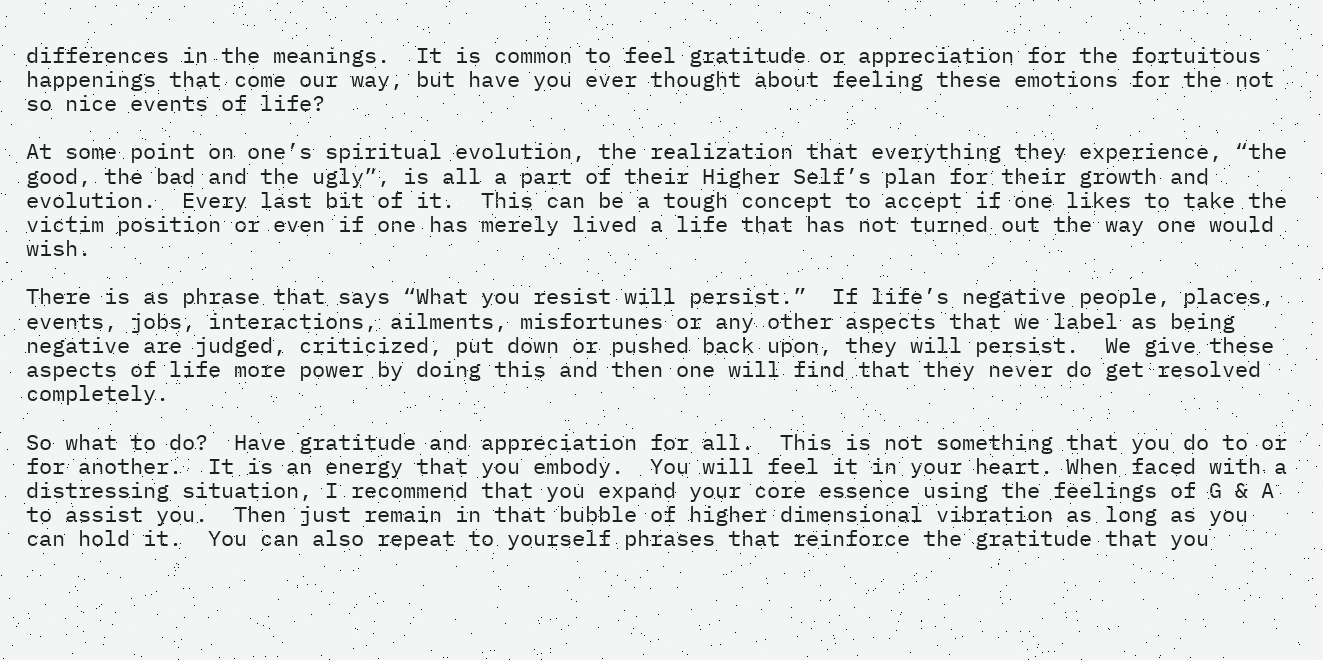differences in the meanings.  It is common to feel gratitude or appreciation for the fortuitous happenings that come our way, but have you ever thought about feeling these emotions for the not so nice events of life?

At some point on one’s spiritual evolution, the realization that everything they experience, “the good, the bad and the ugly”, is all a part of their Higher Self’s plan for their growth and evolution.  Every last bit of it.  This can be a tough concept to accept if one likes to take the victim position or even if one has merely lived a life that has not turned out the way one would wish.

There is as phrase that says “What you resist will persist.”  If life’s negative people, places, events, jobs, interactions, ailments, misfortunes or any other aspects that we label as being negative are judged, criticized, put down or pushed back upon, they will persist.  We give these aspects of life more power by doing this and then one will find that they never do get resolved completely.

So what to do?  Have gratitude and appreciation for all.  This is not something that you do to or for another.  It is an energy that you embody.  You will feel it in your heart. When faced with a distressing situation, I recommend that you expand your core essence using the feelings of G & A to assist you.  Then just remain in that bubble of higher dimensional vibration as long as you can hold it.  You can also repeat to yourself phrases that reinforce the gratitude that you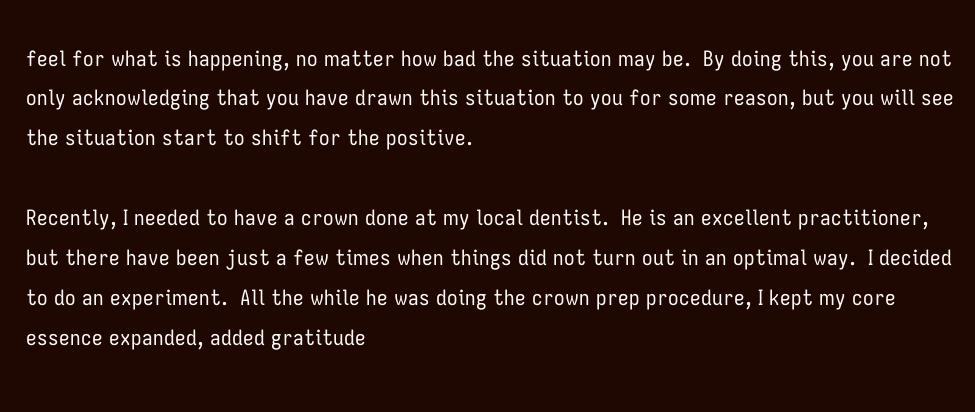feel for what is happening, no matter how bad the situation may be.  By doing this, you are not only acknowledging that you have drawn this situation to you for some reason, but you will see the situation start to shift for the positive.

Recently, I needed to have a crown done at my local dentist.  He is an excellent practitioner, but there have been just a few times when things did not turn out in an optimal way.  I decided to do an experiment.  All the while he was doing the crown prep procedure, I kept my core essence expanded, added gratitude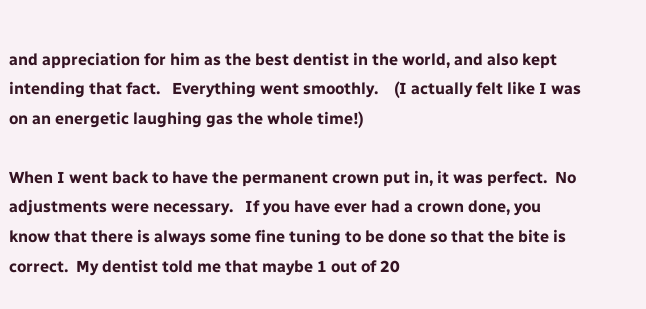and appreciation for him as the best dentist in the world, and also kept intending that fact.   Everything went smoothly.    (I actually felt like I was on an energetic laughing gas the whole time!)

When I went back to have the permanent crown put in, it was perfect.  No adjustments were necessary.   If you have ever had a crown done, you know that there is always some fine tuning to be done so that the bite is correct.  My dentist told me that maybe 1 out of 20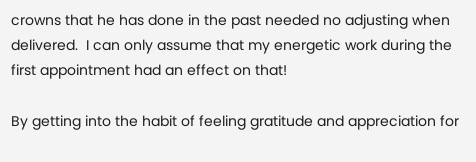crowns that he has done in the past needed no adjusting when delivered.  I can only assume that my energetic work during the first appointment had an effect on that!

By getting into the habit of feeling gratitude and appreciation for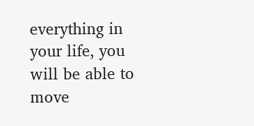everything in your life, you will be able to move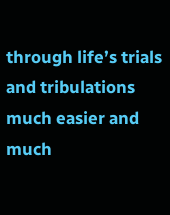through life’s trials and tribulations much easier and much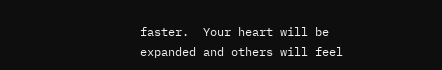faster.  Your heart will be expanded and others will feel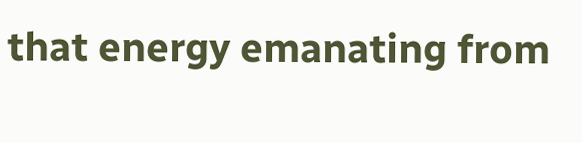that energy emanating from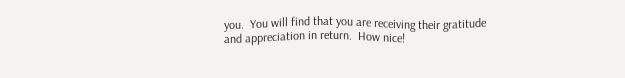you.  You will find that you are receiving their gratitude and appreciation in return.  How nice!